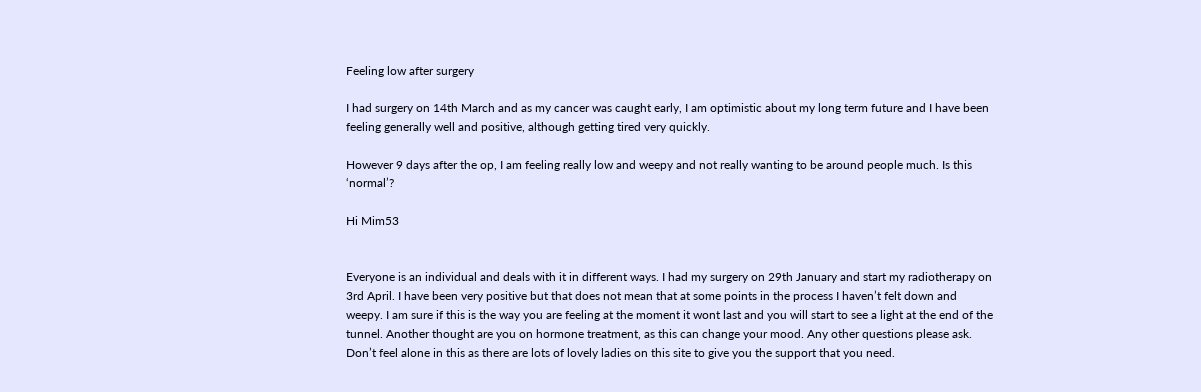Feeling low after surgery

I had surgery on 14th March and as my cancer was caught early, I am optimistic about my long term future and I have been feeling generally well and positive, although getting tired very quickly.

However 9 days after the op, I am feeling really low and weepy and not really wanting to be around people much. Is this ‘normal’?

Hi Mim53


Everyone is an individual and deals with it in different ways. I had my surgery on 29th January and start my radiotherapy on 3rd April. I have been very positive but that does not mean that at some points in the process I haven’t felt down and weepy. I am sure if this is the way you are feeling at the moment it wont last and you will start to see a light at the end of the tunnel. Another thought are you on hormone treatment, as this can change your mood. Any other questions please ask. Don’t feel alone in this as there are lots of lovely ladies on this site to give you the support that you need.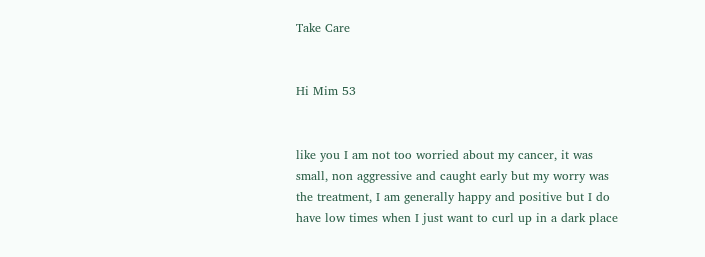Take Care


Hi Mim 53


like you I am not too worried about my cancer, it was small, non aggressive and caught early but my worry was the treatment, I am generally happy and positive but I do have low times when I just want to curl up in a dark place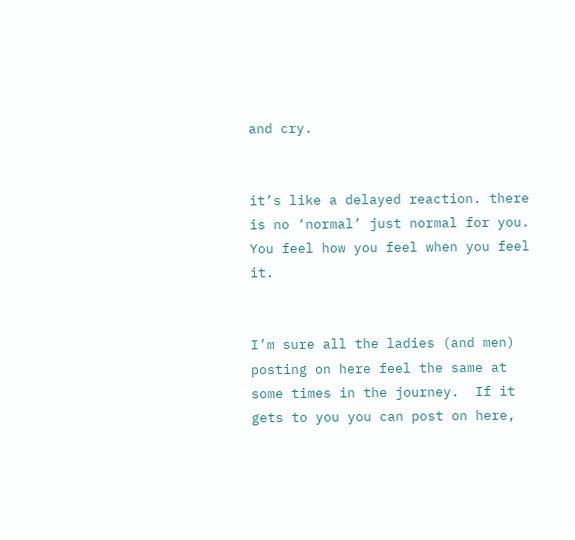and cry.


it’s like a delayed reaction. there is no ‘normal’ just normal for you. You feel how you feel when you feel it.


I’m sure all the ladies (and men) posting on here feel the same at some times in the journey.  If it gets to you you can post on here,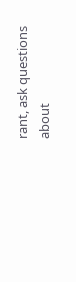rant, ask questions about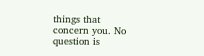things that concern you. No question is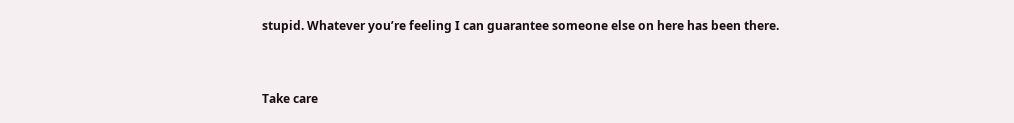stupid. Whatever you’re feeling I can guarantee someone else on here has been there.


Take care